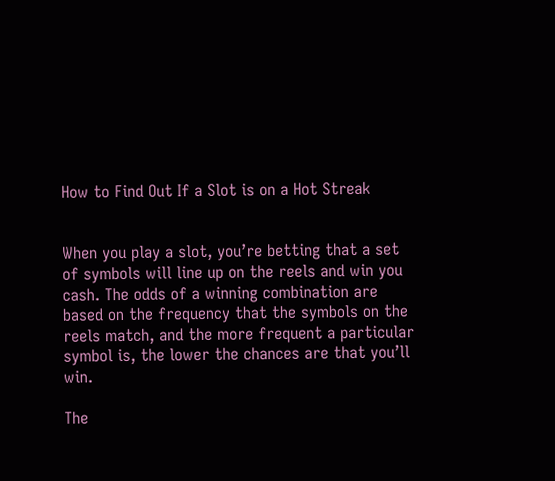How to Find Out If a Slot is on a Hot Streak


When you play a slot, you’re betting that a set of symbols will line up on the reels and win you cash. The odds of a winning combination are based on the frequency that the symbols on the reels match, and the more frequent a particular symbol is, the lower the chances are that you’ll win.

The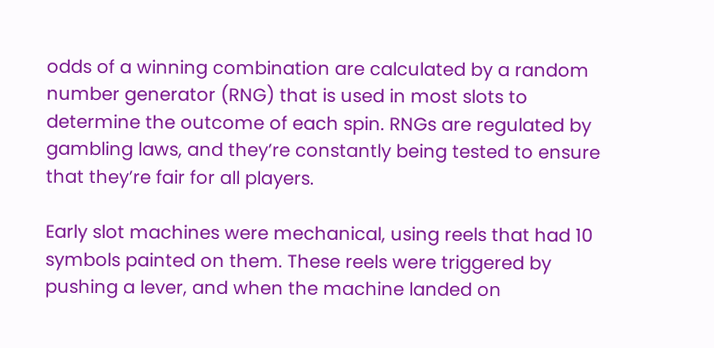odds of a winning combination are calculated by a random number generator (RNG) that is used in most slots to determine the outcome of each spin. RNGs are regulated by gambling laws, and they’re constantly being tested to ensure that they’re fair for all players.

Early slot machines were mechanical, using reels that had 10 symbols painted on them. These reels were triggered by pushing a lever, and when the machine landed on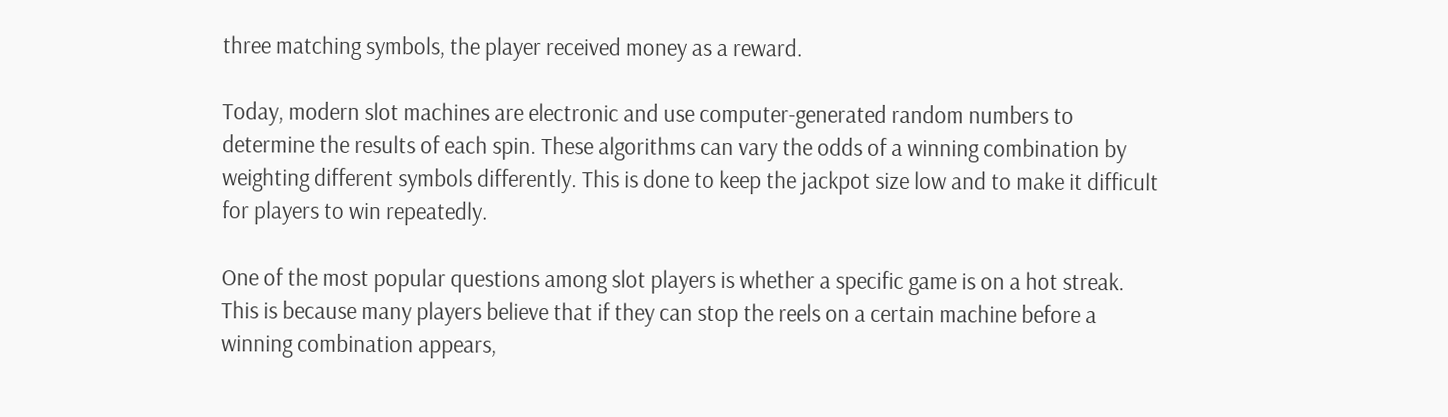three matching symbols, the player received money as a reward.

Today, modern slot machines are electronic and use computer-generated random numbers to determine the results of each spin. These algorithms can vary the odds of a winning combination by weighting different symbols differently. This is done to keep the jackpot size low and to make it difficult for players to win repeatedly.

One of the most popular questions among slot players is whether a specific game is on a hot streak. This is because many players believe that if they can stop the reels on a certain machine before a winning combination appears,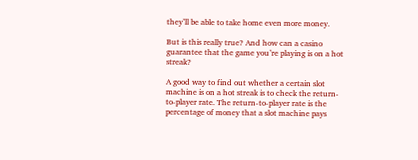they’ll be able to take home even more money.

But is this really true? And how can a casino guarantee that the game you’re playing is on a hot streak?

A good way to find out whether a certain slot machine is on a hot streak is to check the return-to-player rate. The return-to-player rate is the percentage of money that a slot machine pays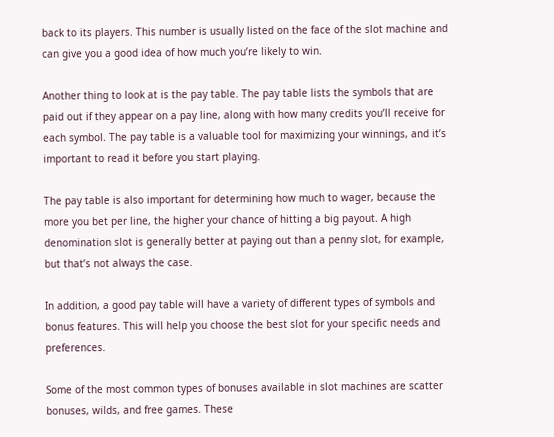back to its players. This number is usually listed on the face of the slot machine and can give you a good idea of how much you’re likely to win.

Another thing to look at is the pay table. The pay table lists the symbols that are paid out if they appear on a pay line, along with how many credits you’ll receive for each symbol. The pay table is a valuable tool for maximizing your winnings, and it’s important to read it before you start playing.

The pay table is also important for determining how much to wager, because the more you bet per line, the higher your chance of hitting a big payout. A high denomination slot is generally better at paying out than a penny slot, for example, but that’s not always the case.

In addition, a good pay table will have a variety of different types of symbols and bonus features. This will help you choose the best slot for your specific needs and preferences.

Some of the most common types of bonuses available in slot machines are scatter bonuses, wilds, and free games. These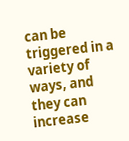can be triggered in a variety of ways, and they can increase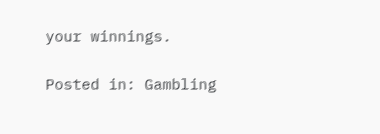your winnings.

Posted in: Gambling